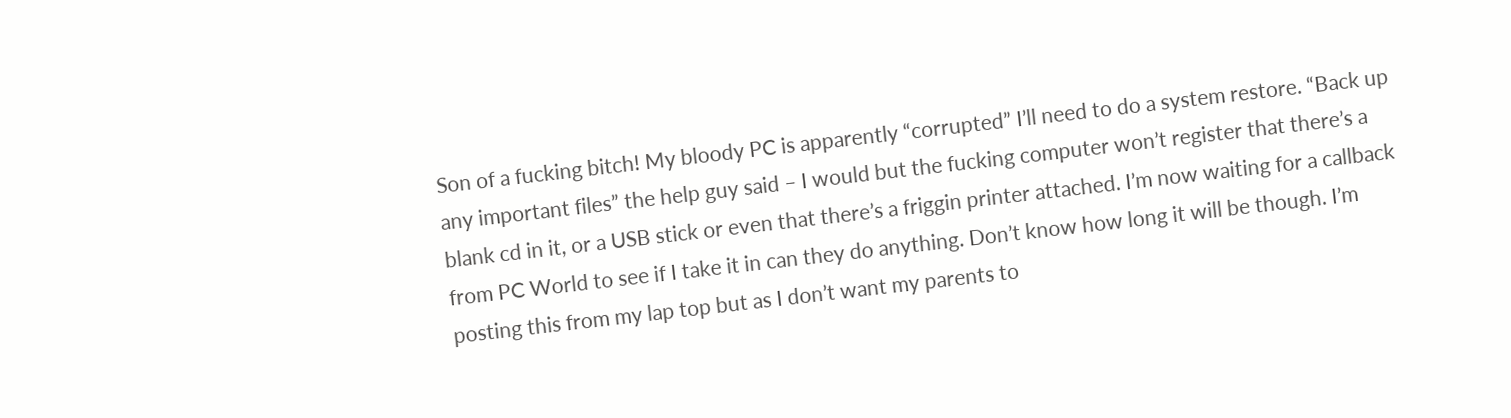Son of a fucking bitch! My bloody PC is apparently “corrupted” I’ll need to do a system restore. “Back up any important files” the help guy said – I would but the fucking computer won’t register that there’s a blank cd in it, or a USB stick or even that there’s a friggin printer attached. I’m now waiting for a callback from PC World to see if I take it in can they do anything. Don’t know how long it will be though. I’m posting this from my lap top but as I don’t want my parents to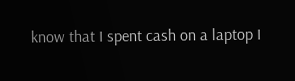know that I spent cash on a laptop I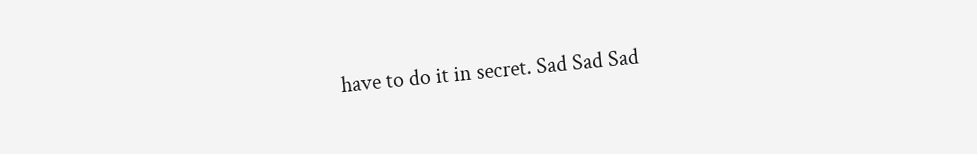have to do it in secret. Sad Sad Sad